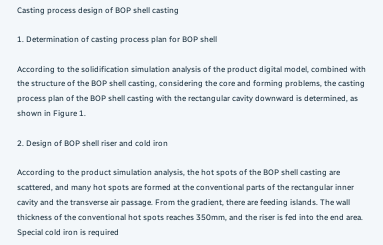Casting process design of BOP shell casting

1. Determination of casting process plan for BOP shell

According to the solidification simulation analysis of the product digital model, combined with the structure of the BOP shell casting, considering the core and forming problems, the casting process plan of the BOP shell casting with the rectangular cavity downward is determined, as shown in Figure 1.

2. Design of BOP shell riser and cold iron

According to the product simulation analysis, the hot spots of the BOP shell casting are scattered, and many hot spots are formed at the conventional parts of the rectangular inner cavity and the transverse air passage. From the gradient, there are feeding islands. The wall thickness of the conventional hot spots reaches 350mm, and the riser is fed into the end area. Special cold iron is required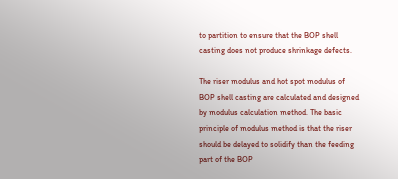to partition to ensure that the BOP shell casting does not produce shrinkage defects.

The riser modulus and hot spot modulus of BOP shell casting are calculated and designed by modulus calculation method. The basic principle of modulus method is that the riser should be delayed to solidify than the feeding part of the BOP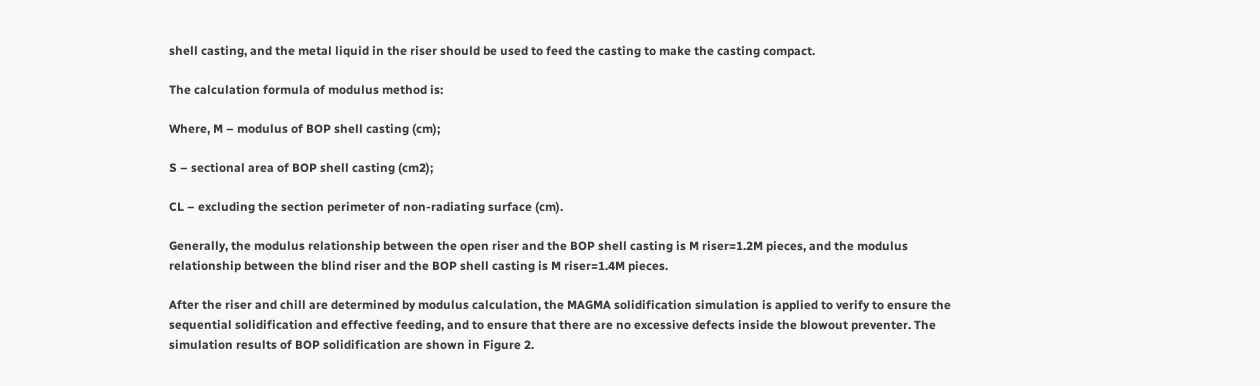shell casting, and the metal liquid in the riser should be used to feed the casting to make the casting compact.

The calculation formula of modulus method is:

Where, M – modulus of BOP shell casting (cm);

S – sectional area of BOP shell casting (cm2);

CL – excluding the section perimeter of non-radiating surface (cm).

Generally, the modulus relationship between the open riser and the BOP shell casting is M riser=1.2M pieces, and the modulus relationship between the blind riser and the BOP shell casting is M riser=1.4M pieces.

After the riser and chill are determined by modulus calculation, the MAGMA solidification simulation is applied to verify to ensure the sequential solidification and effective feeding, and to ensure that there are no excessive defects inside the blowout preventer. The simulation results of BOP solidification are shown in Figure 2.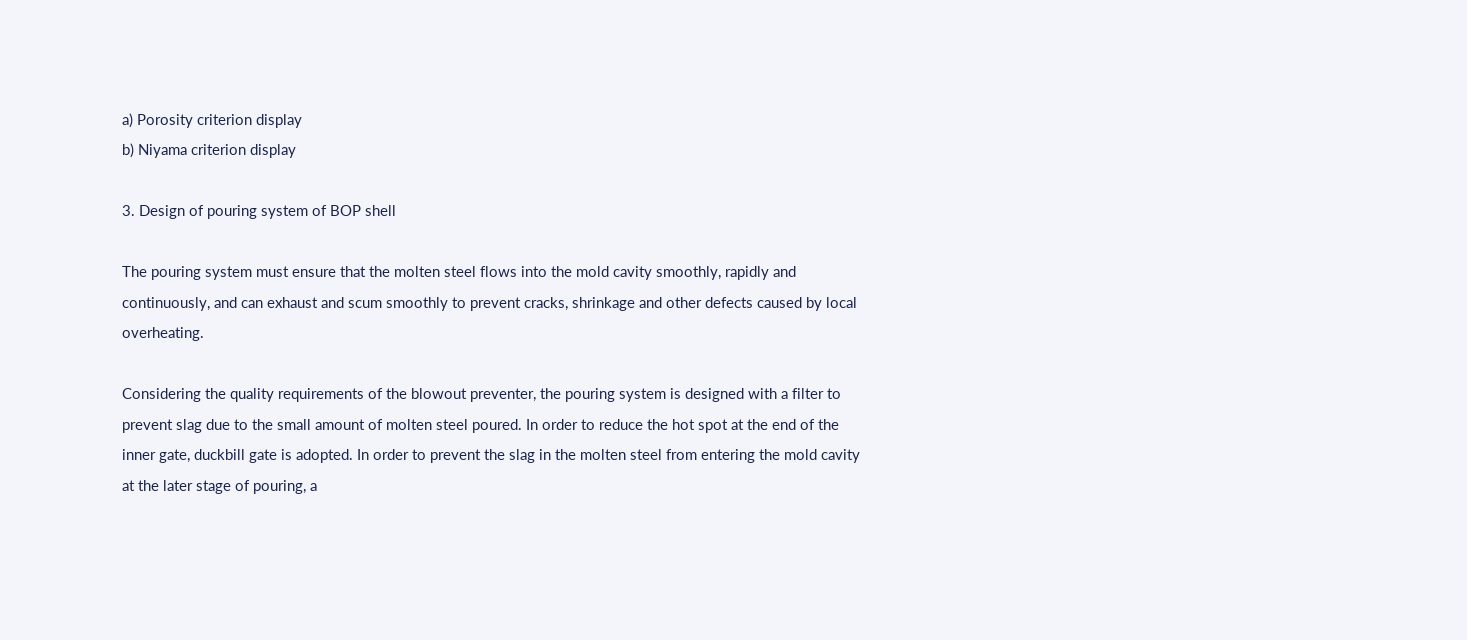a) Porosity criterion display
b) Niyama criterion display

3. Design of pouring system of BOP shell

The pouring system must ensure that the molten steel flows into the mold cavity smoothly, rapidly and continuously, and can exhaust and scum smoothly to prevent cracks, shrinkage and other defects caused by local overheating.

Considering the quality requirements of the blowout preventer, the pouring system is designed with a filter to prevent slag due to the small amount of molten steel poured. In order to reduce the hot spot at the end of the inner gate, duckbill gate is adopted. In order to prevent the slag in the molten steel from entering the mold cavity at the later stage of pouring, a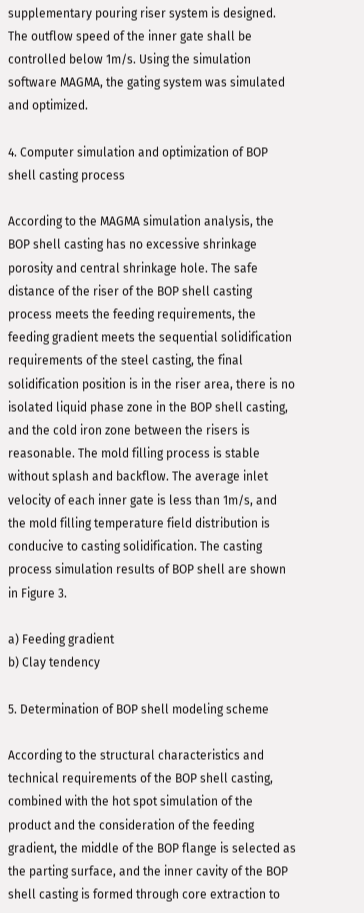supplementary pouring riser system is designed. The outflow speed of the inner gate shall be controlled below 1m/s. Using the simulation software MAGMA, the gating system was simulated and optimized.

4. Computer simulation and optimization of BOP shell casting process

According to the MAGMA simulation analysis, the BOP shell casting has no excessive shrinkage porosity and central shrinkage hole. The safe distance of the riser of the BOP shell casting process meets the feeding requirements, the feeding gradient meets the sequential solidification requirements of the steel casting, the final solidification position is in the riser area, there is no isolated liquid phase zone in the BOP shell casting, and the cold iron zone between the risers is reasonable. The mold filling process is stable without splash and backflow. The average inlet velocity of each inner gate is less than 1m/s, and the mold filling temperature field distribution is conducive to casting solidification. The casting process simulation results of BOP shell are shown in Figure 3.

a) Feeding gradient
b) Clay tendency

5. Determination of BOP shell modeling scheme

According to the structural characteristics and technical requirements of the BOP shell casting, combined with the hot spot simulation of the product and the consideration of the feeding gradient, the middle of the BOP flange is selected as the parting surface, and the inner cavity of the BOP shell casting is formed through core extraction to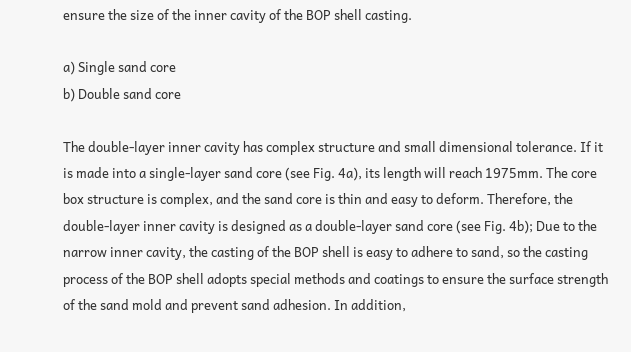ensure the size of the inner cavity of the BOP shell casting.

a) Single sand core
b) Double sand core

The double-layer inner cavity has complex structure and small dimensional tolerance. If it is made into a single-layer sand core (see Fig. 4a), its length will reach 1975mm. The core box structure is complex, and the sand core is thin and easy to deform. Therefore, the double-layer inner cavity is designed as a double-layer sand core (see Fig. 4b); Due to the narrow inner cavity, the casting of the BOP shell is easy to adhere to sand, so the casting process of the BOP shell adopts special methods and coatings to ensure the surface strength of the sand mold and prevent sand adhesion. In addition,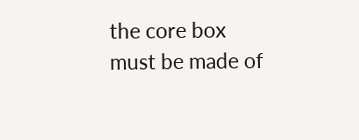the core box must be made of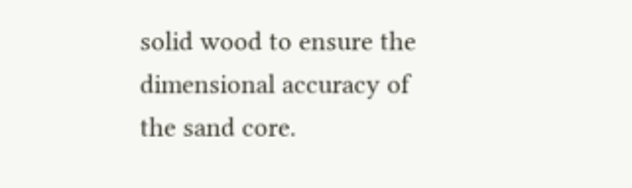solid wood to ensure the dimensional accuracy of the sand core.